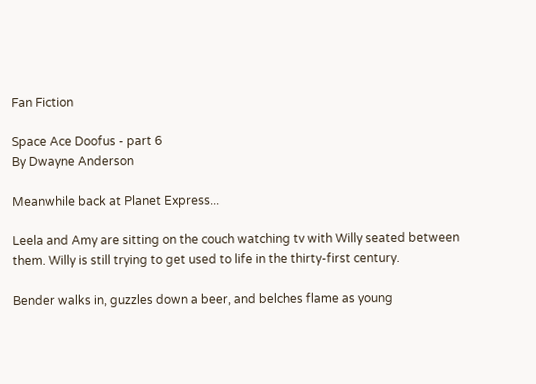Fan Fiction

Space Ace Doofus - part 6
By Dwayne Anderson

Meanwhile back at Planet Express...

Leela and Amy are sitting on the couch watching tv with Willy seated between them. Willy is still trying to get used to life in the thirty-first century.

Bender walks in, guzzles down a beer, and belches flame as young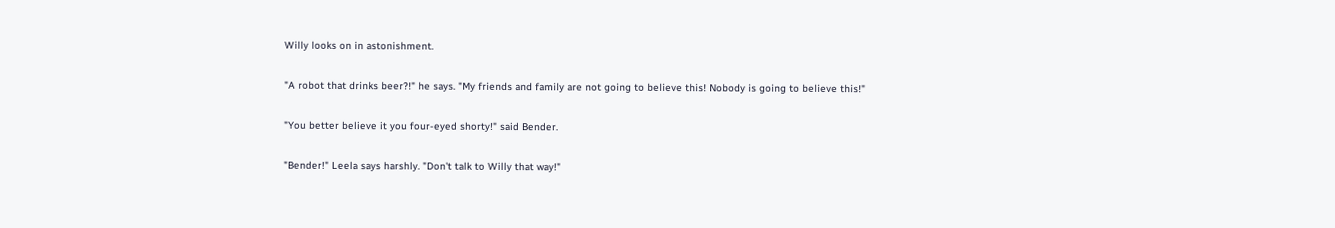Willy looks on in astonishment.

"A robot that drinks beer?!" he says. "My friends and family are not going to believe this! Nobody is going to believe this!"

"You better believe it you four-eyed shorty!" said Bender.

"Bender!" Leela says harshly. "Don't talk to Willy that way!"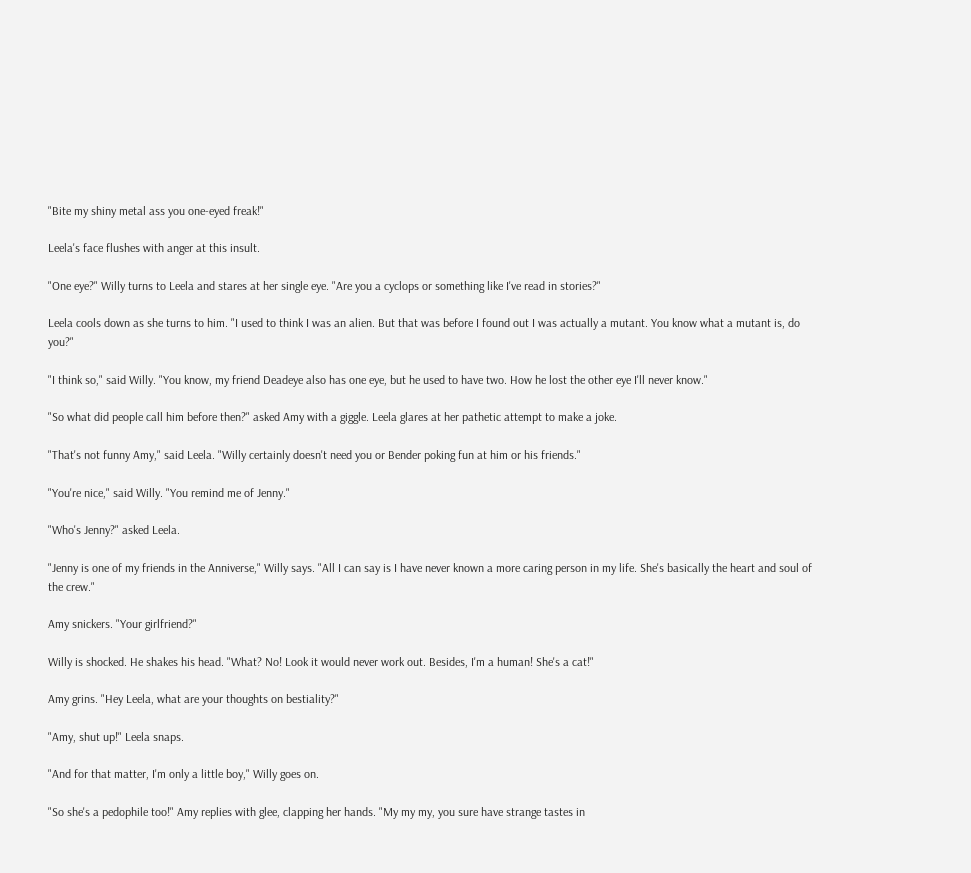"Bite my shiny metal ass you one-eyed freak!"

Leela's face flushes with anger at this insult.

"One eye?" Willy turns to Leela and stares at her single eye. "Are you a cyclops or something like I've read in stories?"

Leela cools down as she turns to him. "I used to think I was an alien. But that was before I found out I was actually a mutant. You know what a mutant is, do you?"

"I think so," said Willy. "You know, my friend Deadeye also has one eye, but he used to have two. How he lost the other eye I'll never know."

"So what did people call him before then?" asked Amy with a giggle. Leela glares at her pathetic attempt to make a joke.

"That's not funny Amy," said Leela. "Willy certainly doesn't need you or Bender poking fun at him or his friends."

"You're nice," said Willy. "You remind me of Jenny."

"Who's Jenny?" asked Leela.

"Jenny is one of my friends in the Anniverse," Willy says. "All I can say is I have never known a more caring person in my life. She's basically the heart and soul of the crew."

Amy snickers. "Your girlfriend?"

Willy is shocked. He shakes his head. "What? No! Look it would never work out. Besides, I'm a human! She's a cat!"

Amy grins. "Hey Leela, what are your thoughts on bestiality?"

"Amy, shut up!" Leela snaps.

"And for that matter, I'm only a little boy," Willy goes on.

"So she's a pedophile too!" Amy replies with glee, clapping her hands. "My my my, you sure have strange tastes in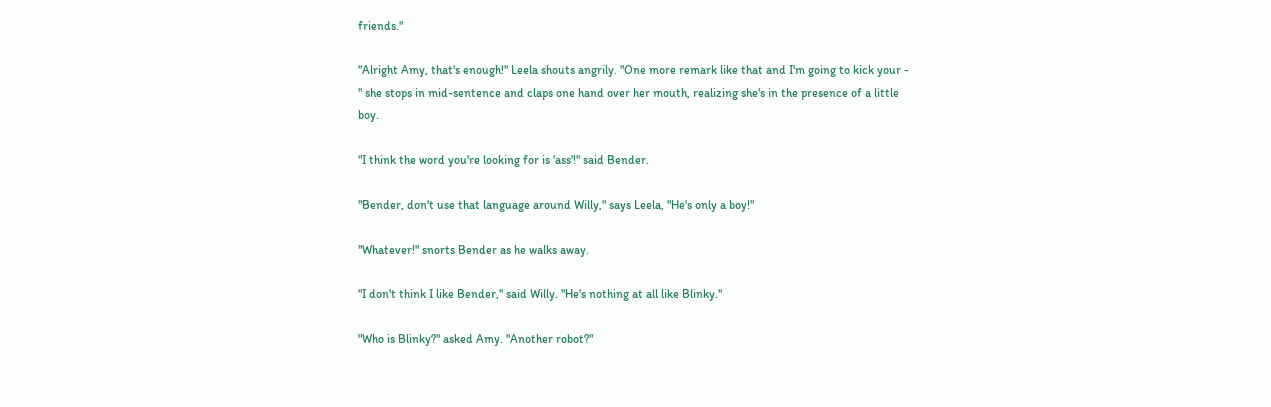friends."

"Alright Amy, that's enough!" Leela shouts angrily. "One more remark like that and I'm going to kick your - " she stops in mid-sentence and claps one hand over her mouth, realizing she's in the presence of a little boy.

"I think the word you're looking for is 'ass'!" said Bender.

"Bender, don't use that language around Willy," says Leela, "He's only a boy!"

"Whatever!" snorts Bender as he walks away.

"I don't think I like Bender," said Willy. "He's nothing at all like Blinky."

"Who is Blinky?" asked Amy. "Another robot?"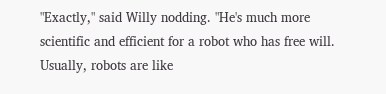"Exactly," said Willy nodding. "He's much more scientific and efficient for a robot who has free will. Usually, robots are like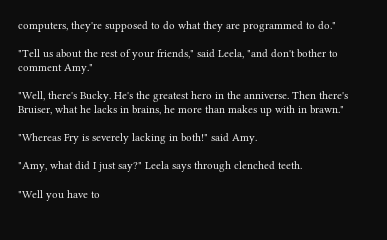computers, they're supposed to do what they are programmed to do."

"Tell us about the rest of your friends," said Leela, "and don't bother to comment Amy."

"Well, there's Bucky. He's the greatest hero in the anniverse. Then there's Bruiser, what he lacks in brains, he more than makes up with in brawn."

"Whereas Fry is severely lacking in both!" said Amy.

"Amy, what did I just say?" Leela says through clenched teeth.

"Well you have to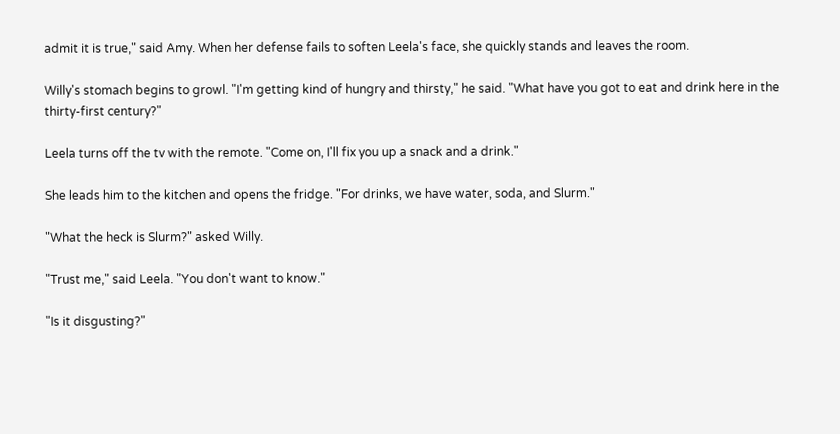admit it is true," said Amy. When her defense fails to soften Leela's face, she quickly stands and leaves the room.

Willy's stomach begins to growl. "I'm getting kind of hungry and thirsty," he said. "What have you got to eat and drink here in the thirty-first century?"

Leela turns off the tv with the remote. "Come on, I'll fix you up a snack and a drink."

She leads him to the kitchen and opens the fridge. "For drinks, we have water, soda, and Slurm."

"What the heck is Slurm?" asked Willy.

"Trust me," said Leela. "You don't want to know."

"Is it disgusting?"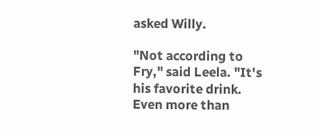asked Willy.

"Not according to Fry," said Leela. "It's his favorite drink. Even more than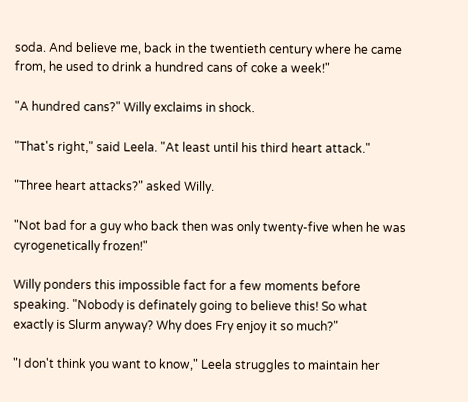soda. And believe me, back in the twentieth century where he came from, he used to drink a hundred cans of coke a week!"

"A hundred cans?" Willy exclaims in shock.

"That's right," said Leela. "At least until his third heart attack."

"Three heart attacks?" asked Willy.

"Not bad for a guy who back then was only twenty-five when he was cyrogenetically frozen!"

Willy ponders this impossible fact for a few moments before speaking. "Nobody is definately going to believe this! So what exactly is Slurm anyway? Why does Fry enjoy it so much?"

"I don't think you want to know," Leela struggles to maintain her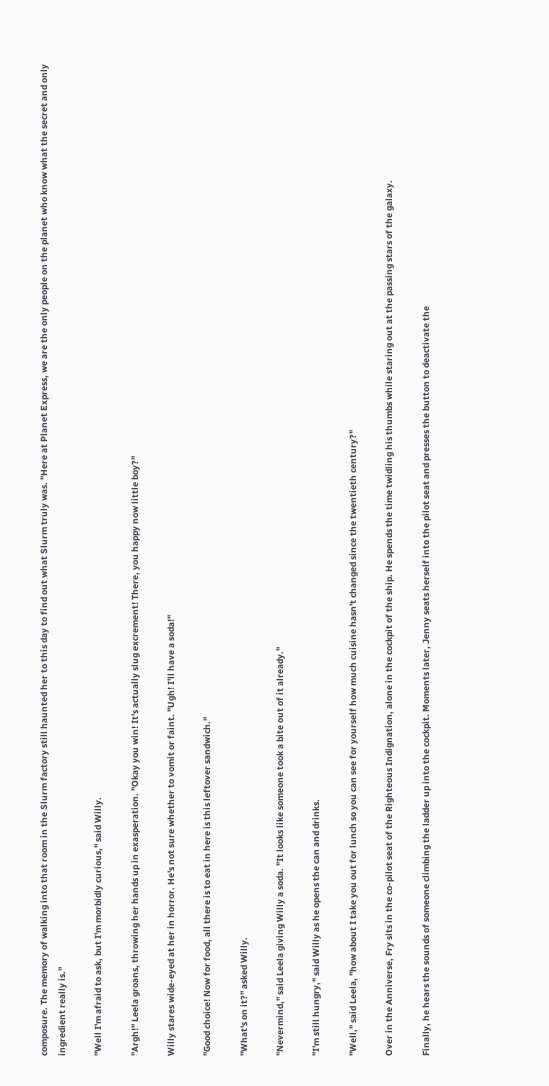composure. The memory of walking into that room in the Slurm factory still haunted her to this day to find out what Slurm truly was. "Here at Planet Express, we are the only people on the planet who know what the secret and only ingredient really is."

"Well I'm afraid to ask, but I'm morbidly curious," said Willy.

"Argh!" Leela groans, throwing her hands up in exasperation. "Okay you win! It's actually slug excrement! There, you happy now little boy?"

Willy stares wide-eyed at her in horror. He's not sure whether to vomit or faint. "Ugh! I'll have a soda!"

"Good choice! Now for food, all there is to eat in here is this leftover sandwich."

"What's on it?" asked Willy.

"Nevermind," said Leela giving Willy a soda. "It looks like someone took a bite out of it already."

"I'm still hungry," said Willy as he opens the can and drinks.

"Well," said Leela, "how about I take you out for lunch so you can see for yourself how much cuisine hasn't changed since the twentieth century?"

Over in the Anniverse, Fry sits in the co-pilot seat of the Righteous Indignation, alone in the cockpit of the ship. He spends the time twidling his thumbs while staring out at the passing stars of the galaxy.

Finally, he hears the sounds of someone climbing the ladder up into the cockpit. Moments later, Jenny seats herself into the pilot seat and presses the button to deactivate the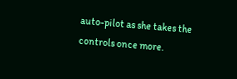auto-pilot as she takes the controls once more.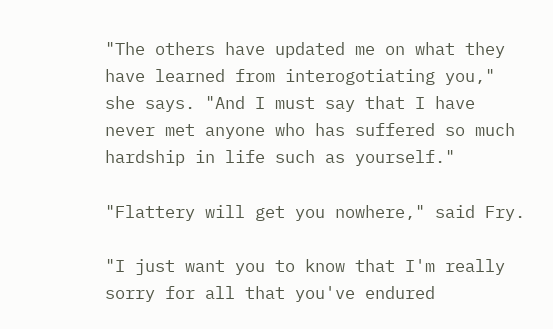"The others have updated me on what they have learned from interogotiating you," she says. "And I must say that I have never met anyone who has suffered so much hardship in life such as yourself."

"Flattery will get you nowhere," said Fry.

"I just want you to know that I'm really sorry for all that you've endured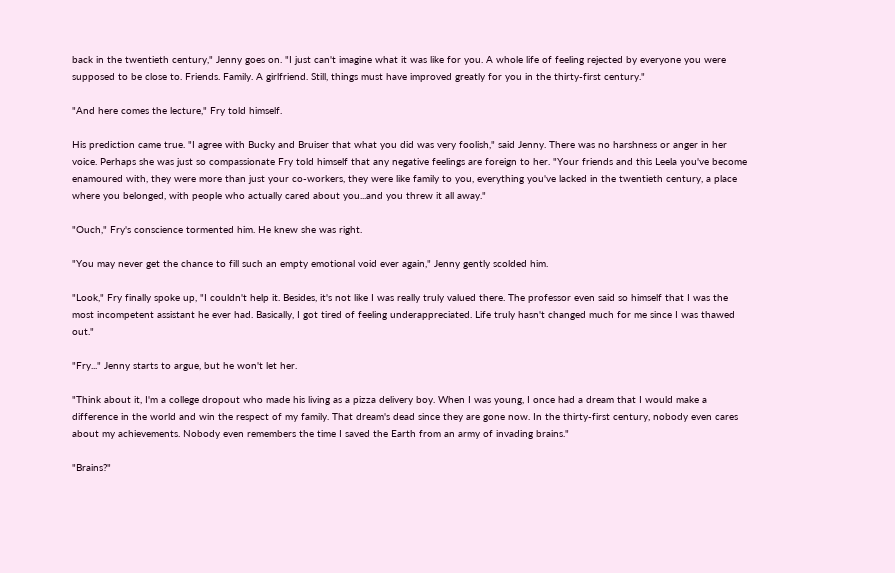back in the twentieth century," Jenny goes on. "I just can't imagine what it was like for you. A whole life of feeling rejected by everyone you were supposed to be close to. Friends. Family. A girlfriend. Still, things must have improved greatly for you in the thirty-first century."

"And here comes the lecture," Fry told himself.

His prediction came true. "I agree with Bucky and Bruiser that what you did was very foolish," said Jenny. There was no harshness or anger in her voice. Perhaps she was just so compassionate Fry told himself that any negative feelings are foreign to her. "Your friends and this Leela you've become enamoured with, they were more than just your co-workers, they were like family to you, everything you've lacked in the twentieth century, a place where you belonged, with people who actually cared about you...and you threw it all away."

"Ouch," Fry's conscience tormented him. He knew she was right.

"You may never get the chance to fill such an empty emotional void ever again," Jenny gently scolded him.

"Look," Fry finally spoke up, "I couldn't help it. Besides, it's not like I was really truly valued there. The professor even said so himself that I was the most incompetent assistant he ever had. Basically, I got tired of feeling underappreciated. Life truly hasn't changed much for me since I was thawed out."

"Fry..." Jenny starts to argue, but he won't let her.

"Think about it, I'm a college dropout who made his living as a pizza delivery boy. When I was young, I once had a dream that I would make a difference in the world and win the respect of my family. That dream's dead since they are gone now. In the thirty-first century, nobody even cares about my achievements. Nobody even remembers the time I saved the Earth from an army of invading brains."

"Brains?"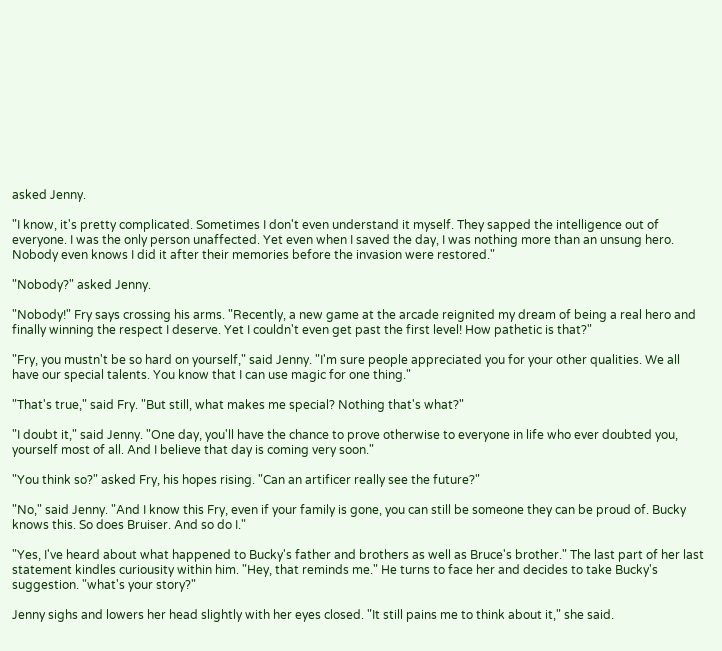asked Jenny.

"I know, it's pretty complicated. Sometimes I don't even understand it myself. They sapped the intelligence out of everyone. I was the only person unaffected. Yet even when I saved the day, I was nothing more than an unsung hero. Nobody even knows I did it after their memories before the invasion were restored."

"Nobody?" asked Jenny.

"Nobody!" Fry says crossing his arms. "Recently, a new game at the arcade reignited my dream of being a real hero and finally winning the respect I deserve. Yet I couldn't even get past the first level! How pathetic is that?"

"Fry, you mustn't be so hard on yourself," said Jenny. "I'm sure people appreciated you for your other qualities. We all have our special talents. You know that I can use magic for one thing."

"That's true," said Fry. "But still, what makes me special? Nothing that's what?"

"I doubt it," said Jenny. "One day, you'll have the chance to prove otherwise to everyone in life who ever doubted you, yourself most of all. And I believe that day is coming very soon."

"You think so?" asked Fry, his hopes rising. "Can an artificer really see the future?"

"No," said Jenny. "And I know this Fry, even if your family is gone, you can still be someone they can be proud of. Bucky knows this. So does Bruiser. And so do I."

"Yes, I've heard about what happened to Bucky's father and brothers as well as Bruce's brother." The last part of her last statement kindles curiousity within him. "Hey, that reminds me." He turns to face her and decides to take Bucky's suggestion. "what's your story?"

Jenny sighs and lowers her head slightly with her eyes closed. "It still pains me to think about it," she said.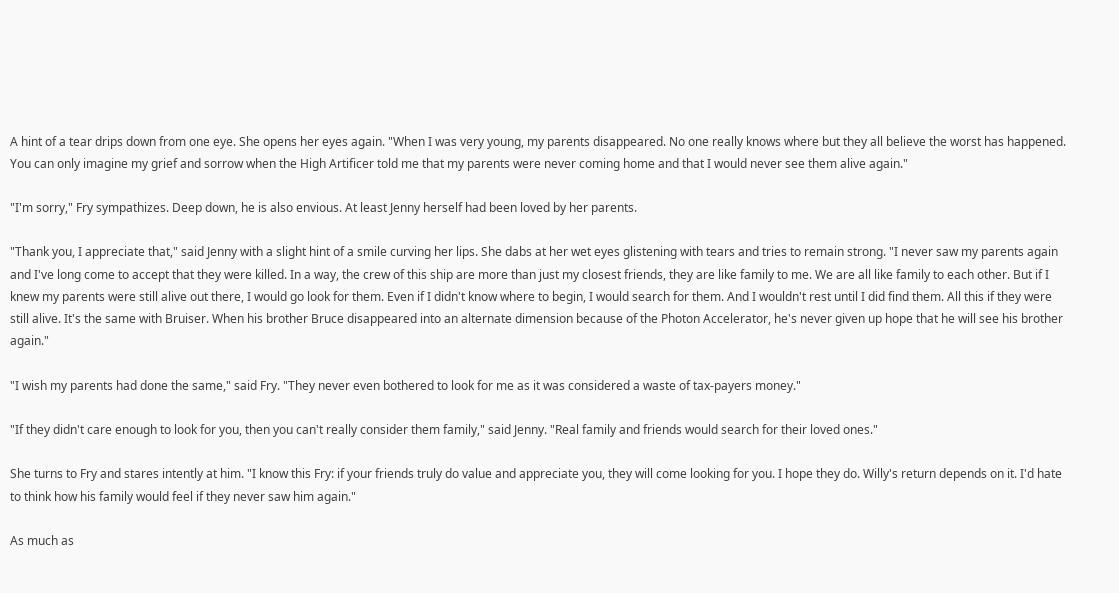A hint of a tear drips down from one eye. She opens her eyes again. "When I was very young, my parents disappeared. No one really knows where but they all believe the worst has happened. You can only imagine my grief and sorrow when the High Artificer told me that my parents were never coming home and that I would never see them alive again."

"I'm sorry," Fry sympathizes. Deep down, he is also envious. At least Jenny herself had been loved by her parents.

"Thank you, I appreciate that," said Jenny with a slight hint of a smile curving her lips. She dabs at her wet eyes glistening with tears and tries to remain strong. "I never saw my parents again and I've long come to accept that they were killed. In a way, the crew of this ship are more than just my closest friends, they are like family to me. We are all like family to each other. But if I knew my parents were still alive out there, I would go look for them. Even if I didn't know where to begin, I would search for them. And I wouldn't rest until I did find them. All this if they were still alive. It's the same with Bruiser. When his brother Bruce disappeared into an alternate dimension because of the Photon Accelerator, he's never given up hope that he will see his brother again."

"I wish my parents had done the same," said Fry. "They never even bothered to look for me as it was considered a waste of tax-payers money."

"If they didn't care enough to look for you, then you can't really consider them family," said Jenny. "Real family and friends would search for their loved ones."

She turns to Fry and stares intently at him. "I know this Fry: if your friends truly do value and appreciate you, they will come looking for you. I hope they do. Willy's return depends on it. I'd hate to think how his family would feel if they never saw him again."

As much as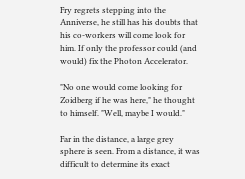Fry regrets stepping into the Anniverse, he still has his doubts that his co-workers will come look for him. If only the professor could (and would) fix the Photon Accelerator.

"No one would come looking for Zoidberg if he was here," he thought to himself. "Well, maybe I would."

Far in the distance, a large grey sphere is seen. From a distance, it was difficult to determine its exact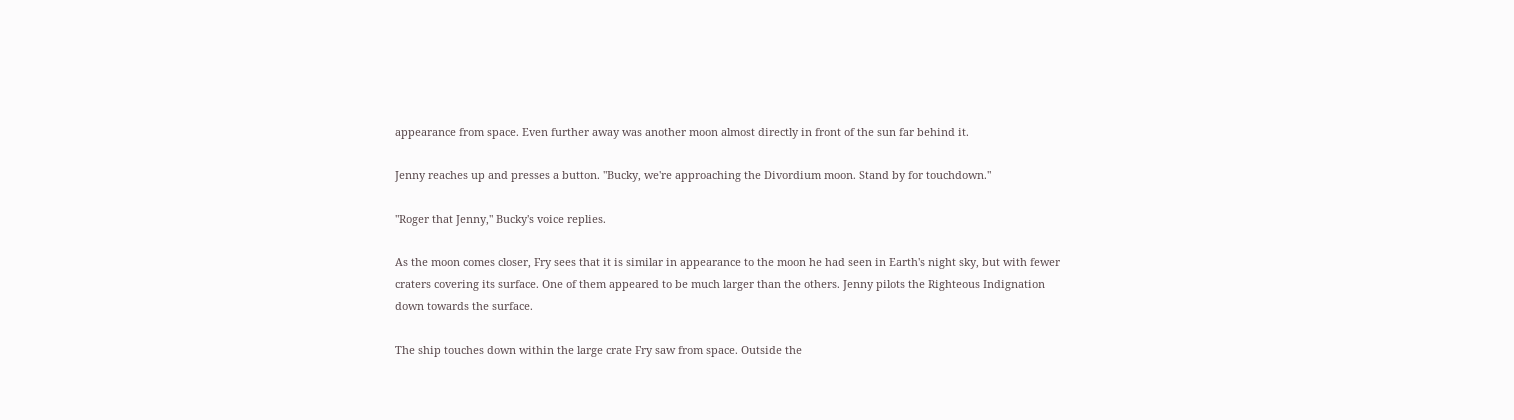appearance from space. Even further away was another moon almost directly in front of the sun far behind it.

Jenny reaches up and presses a button. "Bucky, we're approaching the Divordium moon. Stand by for touchdown."

"Roger that Jenny," Bucky's voice replies.

As the moon comes closer, Fry sees that it is similar in appearance to the moon he had seen in Earth's night sky, but with fewer craters covering its surface. One of them appeared to be much larger than the others. Jenny pilots the Righteous Indignation down towards the surface.

The ship touches down within the large crate Fry saw from space. Outside the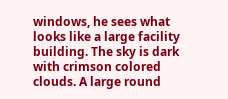windows, he sees what looks like a large facility building. The sky is dark with crimson colored clouds. A large round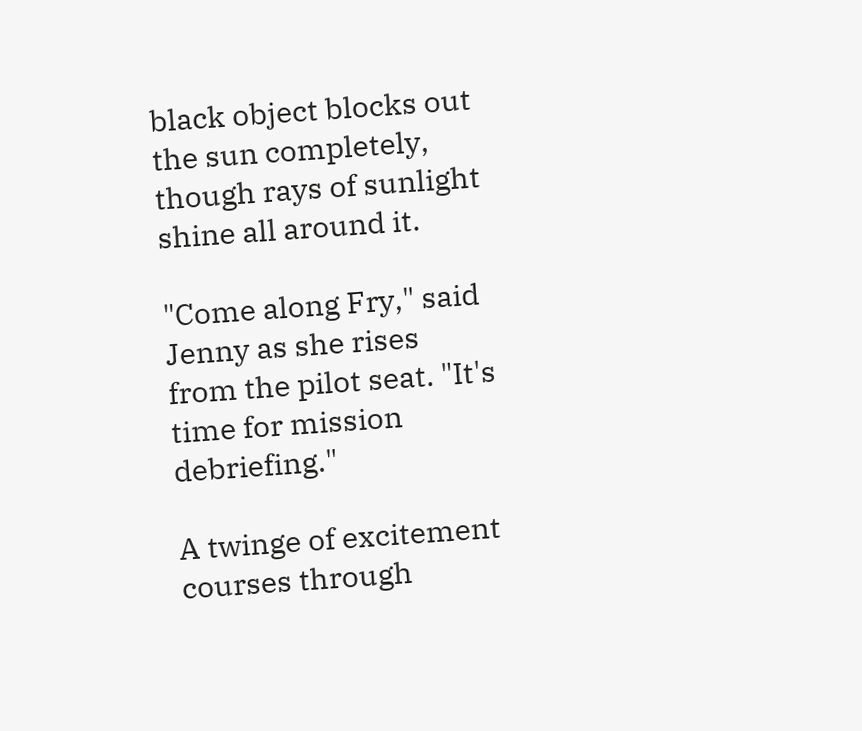black object blocks out the sun completely, though rays of sunlight shine all around it.

"Come along Fry," said Jenny as she rises from the pilot seat. "It's time for mission debriefing."

A twinge of excitement courses through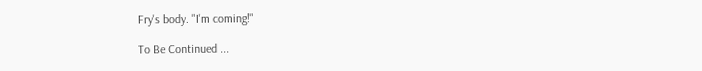Fry's body. "I'm coming!"

To Be Continued ...